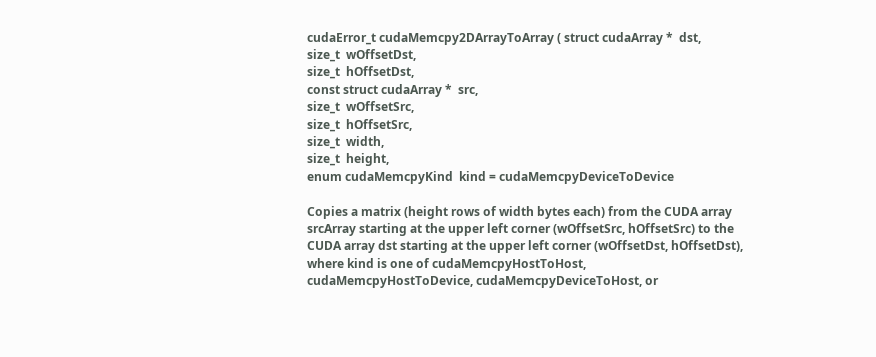cudaError_t cudaMemcpy2DArrayToArray ( struct cudaArray *  dst,
size_t  wOffsetDst,
size_t  hOffsetDst,
const struct cudaArray *  src,
size_t  wOffsetSrc,
size_t  hOffsetSrc,
size_t  width,
size_t  height,
enum cudaMemcpyKind  kind = cudaMemcpyDeviceToDevice

Copies a matrix (height rows of width bytes each) from the CUDA array srcArray starting at the upper left corner (wOffsetSrc, hOffsetSrc) to the CUDA array dst starting at the upper left corner (wOffsetDst, hOffsetDst), where kind is one of cudaMemcpyHostToHost, cudaMemcpyHostToDevice, cudaMemcpyDeviceToHost, or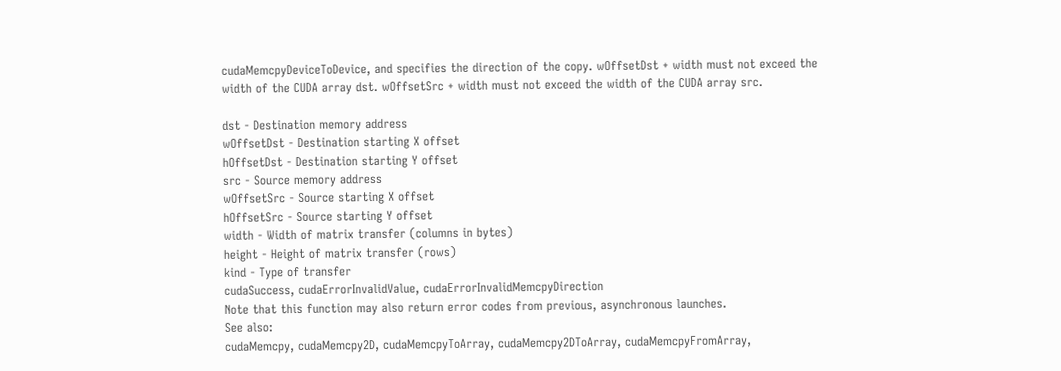cudaMemcpyDeviceToDevice, and specifies the direction of the copy. wOffsetDst + width must not exceed the width of the CUDA array dst. wOffsetSrc + width must not exceed the width of the CUDA array src.

dst - Destination memory address
wOffsetDst - Destination starting X offset
hOffsetDst - Destination starting Y offset
src - Source memory address
wOffsetSrc - Source starting X offset
hOffsetSrc - Source starting Y offset
width - Width of matrix transfer (columns in bytes)
height - Height of matrix transfer (rows)
kind - Type of transfer
cudaSuccess, cudaErrorInvalidValue, cudaErrorInvalidMemcpyDirection
Note that this function may also return error codes from previous, asynchronous launches.
See also:
cudaMemcpy, cudaMemcpy2D, cudaMemcpyToArray, cudaMemcpy2DToArray, cudaMemcpyFromArray,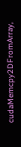cudaMemcpy2DFromArray,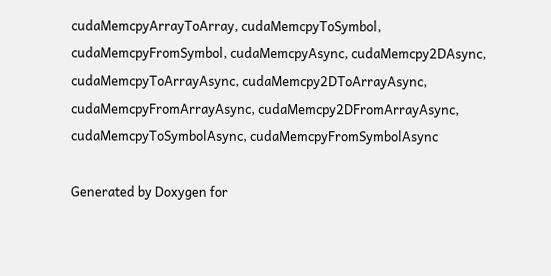cudaMemcpyArrayToArray, cudaMemcpyToSymbol, cudaMemcpyFromSymbol, cudaMemcpyAsync, cudaMemcpy2DAsync, cudaMemcpyToArrayAsync, cudaMemcpy2DToArrayAsync, cudaMemcpyFromArrayAsync, cudaMemcpy2DFromArrayAsync, cudaMemcpyToSymbolAsync, cudaMemcpyFromSymbolAsync

Generated by Doxygen for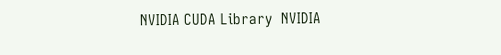NVIDIA CUDA Library  NVIDIA